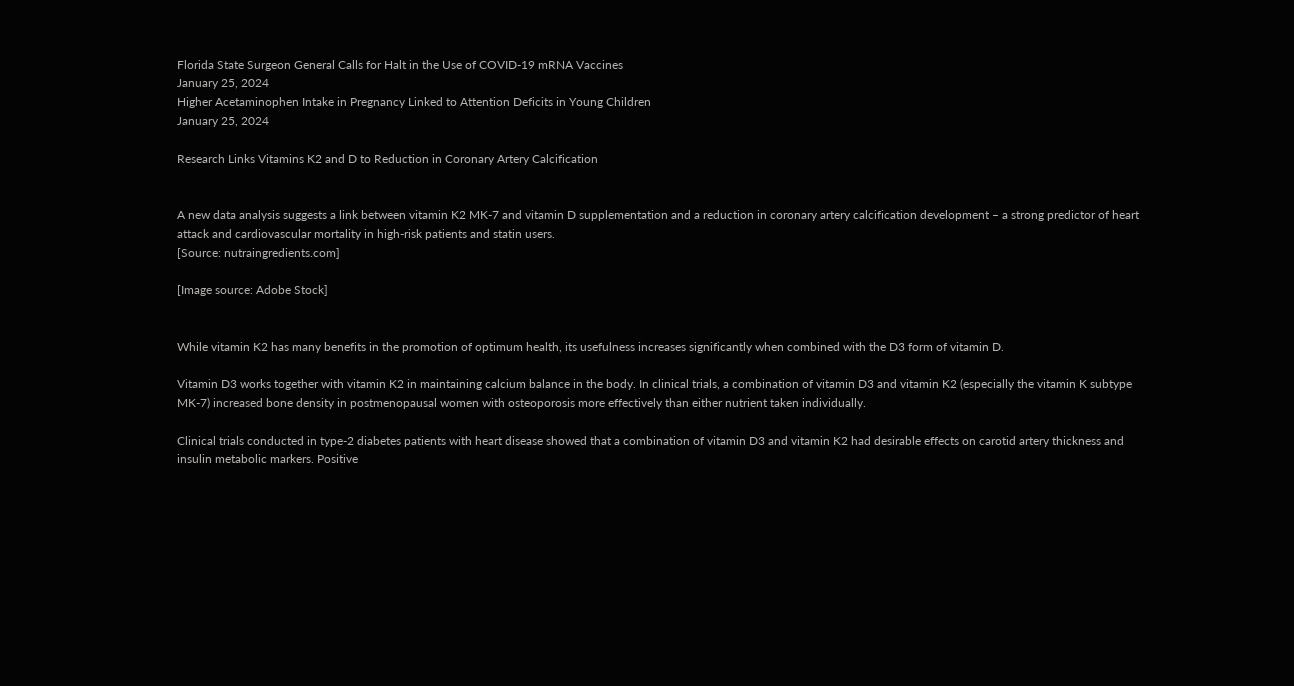Florida State Surgeon General Calls for Halt in the Use of COVID-19 mRNA Vaccines
January 25, 2024
Higher Acetaminophen Intake in Pregnancy Linked to Attention Deficits in Young Children
January 25, 2024

Research Links Vitamins K2 and D to Reduction in Coronary Artery Calcification


A new data analysis suggests a link between vitamin K2 MK-7 and vitamin D supplementation and a reduction in coronary artery calcification development – a strong predictor of heart attack and cardiovascular mortality in high-risk patients and statin users.
[Source: nutraingredients.com]

[Image source: Adobe Stock]


While vitamin K2 has many benefits in the promotion of optimum health, its usefulness increases significantly when combined with the D3 form of vitamin D.

Vitamin D3 works together with vitamin K2 in maintaining calcium balance in the body. In clinical trials, a combination of vitamin D3 and vitamin K2 (especially the vitamin K subtype MK-7) increased bone density in postmenopausal women with osteoporosis more effectively than either nutrient taken individually.

Clinical trials conducted in type-2 diabetes patients with heart disease showed that a combination of vitamin D3 and vitamin K2 had desirable effects on carotid artery thickness and insulin metabolic markers. Positive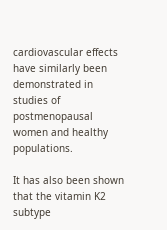cardiovascular effects have similarly been demonstrated in studies of postmenopausal women and healthy populations.

It has also been shown that the vitamin K2 subtype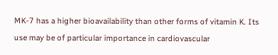MK-7 has a higher bioavailability than other forms of vitamin K. Its use may be of particular importance in cardiovascular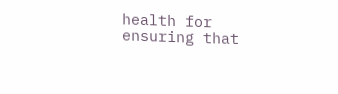health for ensuring that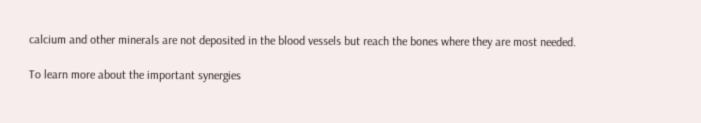calcium and other minerals are not deposited in the blood vessels but reach the bones where they are most needed.

To learn more about the important synergies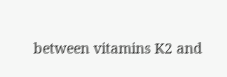between vitamins K2 and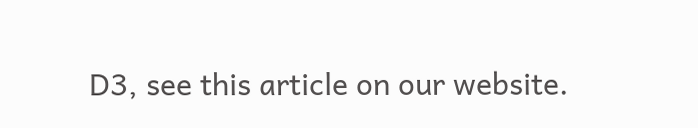D3, see this article on our website.